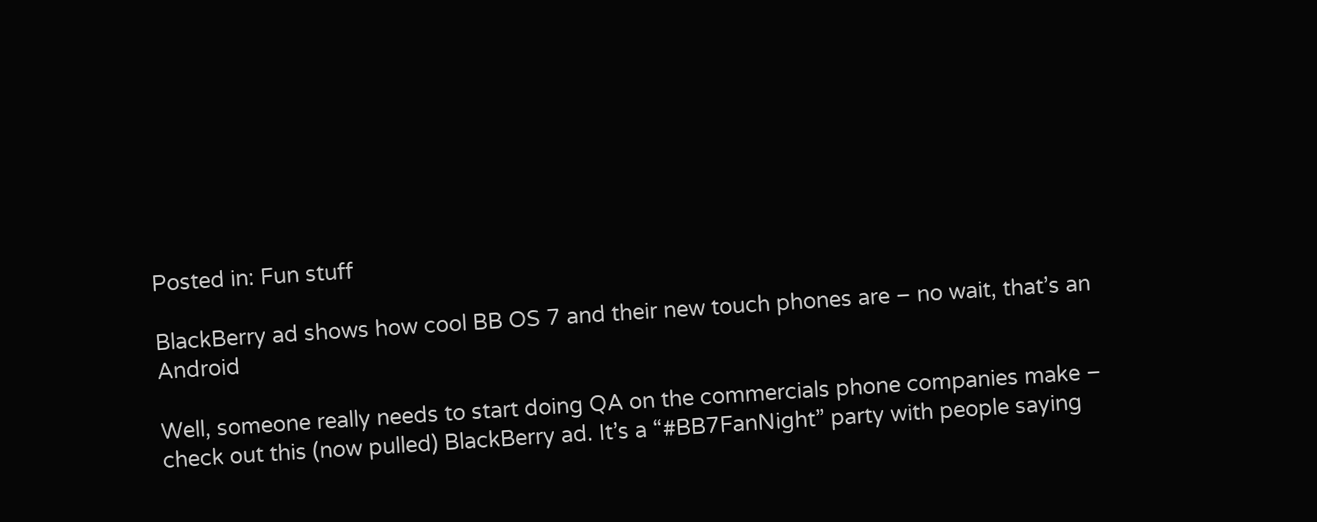Posted in: Fun stuff

BlackBerry ad shows how cool BB OS 7 and their new touch phones are – no wait, that’s an Android

Well, someone really needs to start doing QA on the commercials phone companies make – check out this (now pulled) BlackBerry ad. It’s a “#BB7FanNight” party with people saying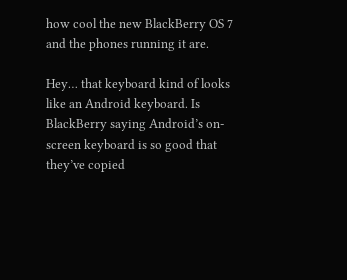how cool the new BlackBerry OS 7 and the phones running it are.

Hey… that keyboard kind of looks like an Android keyboard. Is BlackBerry saying Android’s on-screen keyboard is so good that they’ve copied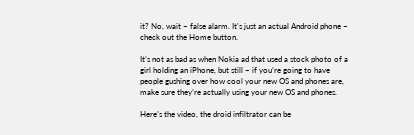it? No, wait – false alarm. It’s just an actual Android phone – check out the Home button.

It’s not as bad as when Nokia ad that used a stock photo of a girl holding an iPhone, but still – if you’re going to have people gushing over how cool your new OS and phones are, make sure they’re actually using your new OS and phones.

Here’s the video, the droid infiltrator can be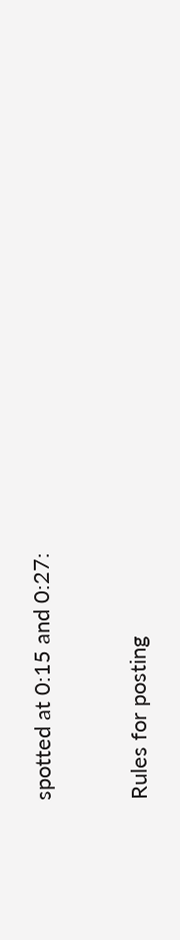spotted at 0:15 and 0:27:



Rules for posting